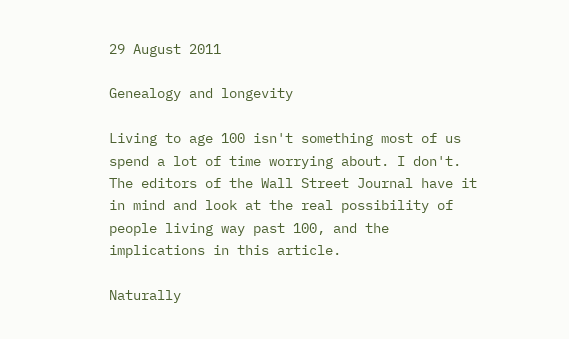29 August 2011

Genealogy and longevity

Living to age 100 isn't something most of us spend a lot of time worrying about. I don't. The editors of the Wall Street Journal have it in mind and look at the real possibility of people living way past 100, and the implications in this article.

Naturally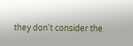they don't consider the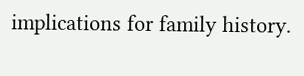implications for family history.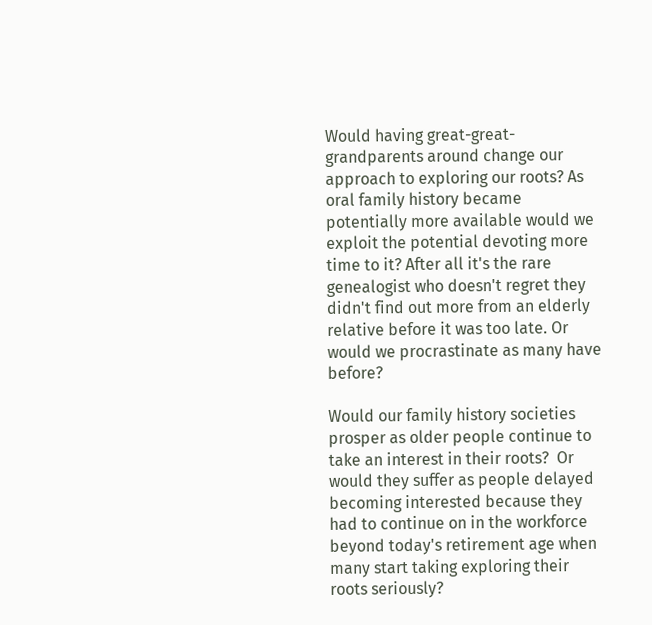Would having great-great-grandparents around change our approach to exploring our roots? As oral family history became potentially more available would we exploit the potential devoting more time to it? After all it's the rare genealogist who doesn't regret they didn't find out more from an elderly relative before it was too late. Or would we procrastinate as many have before?

Would our family history societies prosper as older people continue to take an interest in their roots?  Or would they suffer as people delayed becoming interested because they had to continue on in the workforce beyond today's retirement age when many start taking exploring their roots seriously?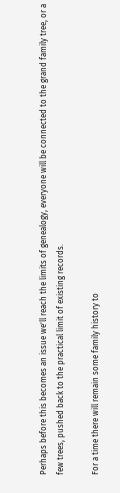Perhaps before this becomes an issue we'll reach the limits of genealogy, everyone will be connected to the grand family tree, or a few trees, pushed back to the practical limit of existing records.

For a time there will remain some family history to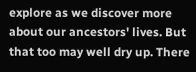explore as we discover more about our ancestors' lives. But that too may well dry up. There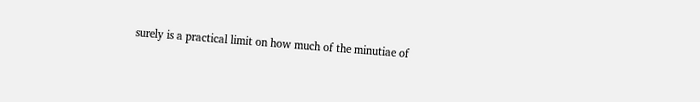surely is a practical limit on how much of the minutiae of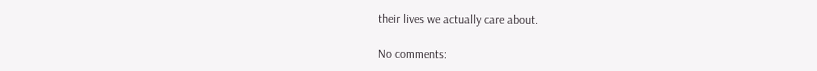their lives we actually care about.

No comments: